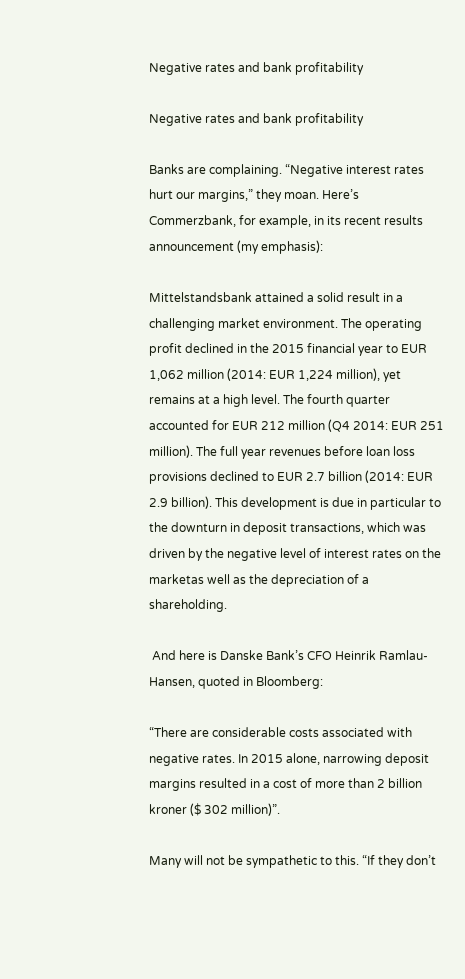Negative rates and bank profitability

Negative rates and bank profitability

Banks are complaining. “Negative interest rates hurt our margins,” they moan. Here’s Commerzbank, for example, in its recent results announcement (my emphasis):

Mittelstandsbank attained a solid result in a challenging market environment. The operating profit declined in the 2015 financial year to EUR 1,062 million (2014: EUR 1,224 million), yet remains at a high level. The fourth quarter accounted for EUR 212 million (Q4 2014: EUR 251 million). The full year revenues before loan loss provisions declined to EUR 2.7 billion (2014: EUR 2.9 billion). This development is due in particular to the downturn in deposit transactions, which was driven by the negative level of interest rates on the marketas well as the depreciation of a shareholding.

 And here is Danske Bank’s CFO Heinrik Ramlau-Hansen, quoted in Bloomberg:

“There are considerable costs associated with negative rates. In 2015 alone, narrowing deposit margins resulted in a cost of more than 2 billion kroner ($ 302 million)”.

Many will not be sympathetic to this. “If they don’t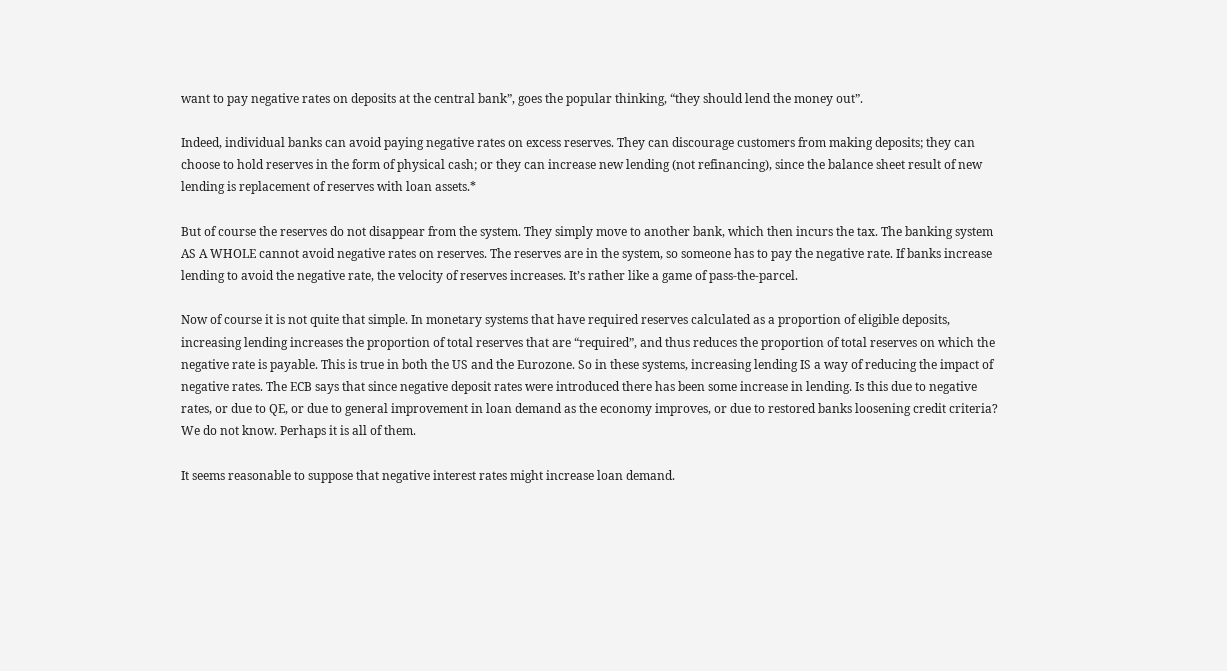want to pay negative rates on deposits at the central bank”, goes the popular thinking, “they should lend the money out”.

Indeed, individual banks can avoid paying negative rates on excess reserves. They can discourage customers from making deposits; they can choose to hold reserves in the form of physical cash; or they can increase new lending (not refinancing), since the balance sheet result of new lending is replacement of reserves with loan assets.*

But of course the reserves do not disappear from the system. They simply move to another bank, which then incurs the tax. The banking system AS A WHOLE cannot avoid negative rates on reserves. The reserves are in the system, so someone has to pay the negative rate. If banks increase lending to avoid the negative rate, the velocity of reserves increases. It’s rather like a game of pass-the-parcel.

Now of course it is not quite that simple. In monetary systems that have required reserves calculated as a proportion of eligible deposits, increasing lending increases the proportion of total reserves that are “required”, and thus reduces the proportion of total reserves on which the negative rate is payable. This is true in both the US and the Eurozone. So in these systems, increasing lending IS a way of reducing the impact of negative rates. The ECB says that since negative deposit rates were introduced there has been some increase in lending. Is this due to negative rates, or due to QE, or due to general improvement in loan demand as the economy improves, or due to restored banks loosening credit criteria? We do not know. Perhaps it is all of them.

It seems reasonable to suppose that negative interest rates might increase loan demand.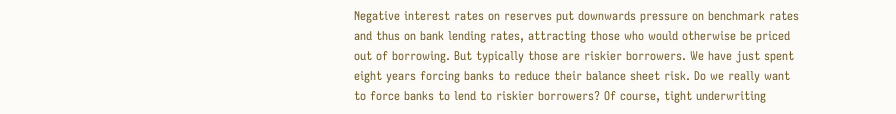Negative interest rates on reserves put downwards pressure on benchmark rates and thus on bank lending rates, attracting those who would otherwise be priced out of borrowing. But typically those are riskier borrowers. We have just spent eight years forcing banks to reduce their balance sheet risk. Do we really want to force banks to lend to riskier borrowers? Of course, tight underwriting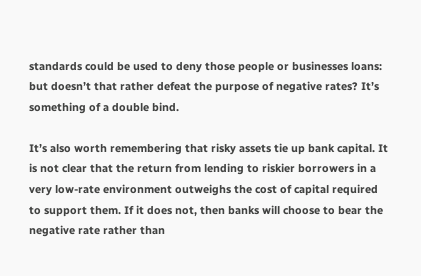standards could be used to deny those people or businesses loans: but doesn’t that rather defeat the purpose of negative rates? It’s something of a double bind.

It’s also worth remembering that risky assets tie up bank capital. It is not clear that the return from lending to riskier borrowers in a very low-rate environment outweighs the cost of capital required to support them. If it does not, then banks will choose to bear the negative rate rather than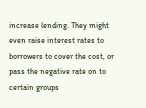increase lending. They might even raise interest rates to borrowers to cover the cost, or pass the negative rate on to certain groups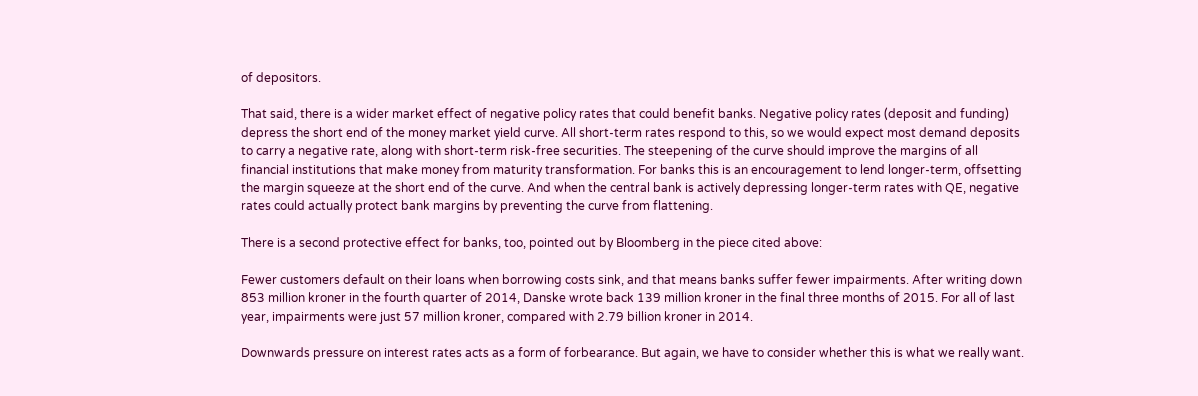of depositors.

That said, there is a wider market effect of negative policy rates that could benefit banks. Negative policy rates (deposit and funding) depress the short end of the money market yield curve. All short-term rates respond to this, so we would expect most demand deposits to carry a negative rate, along with short-term risk-free securities. The steepening of the curve should improve the margins of all financial institutions that make money from maturity transformation. For banks this is an encouragement to lend longer-term, offsetting the margin squeeze at the short end of the curve. And when the central bank is actively depressing longer-term rates with QE, negative rates could actually protect bank margins by preventing the curve from flattening.

There is a second protective effect for banks, too, pointed out by Bloomberg in the piece cited above:

Fewer customers default on their loans when borrowing costs sink, and that means banks suffer fewer impairments. After writing down 853 million kroner in the fourth quarter of 2014, Danske wrote back 139 million kroner in the final three months of 2015. For all of last year, impairments were just 57 million kroner, compared with 2.79 billion kroner in 2014.

Downwards pressure on interest rates acts as a form of forbearance. But again, we have to consider whether this is what we really want.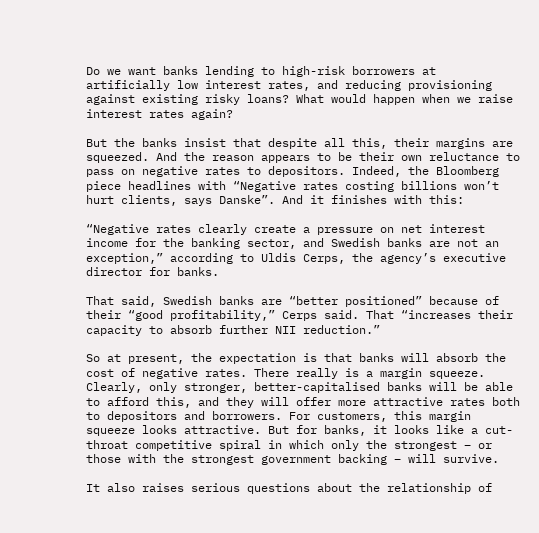Do we want banks lending to high-risk borrowers at artificially low interest rates, and reducing provisioning against existing risky loans? What would happen when we raise interest rates again?

But the banks insist that despite all this, their margins are squeezed. And the reason appears to be their own reluctance to pass on negative rates to depositors. Indeed, the Bloomberg piece headlines with “Negative rates costing billions won’t hurt clients, says Danske”. And it finishes with this:

“Negative rates clearly create a pressure on net interest income for the banking sector, and Swedish banks are not an exception,” according to Uldis Cerps, the agency’s executive director for banks.

That said, Swedish banks are “better positioned” because of their “good profitability,” Cerps said. That “increases their capacity to absorb further NII reduction.”

So at present, the expectation is that banks will absorb the cost of negative rates. There really is a margin squeeze. Clearly, only stronger, better-capitalised banks will be able to afford this, and they will offer more attractive rates both to depositors and borrowers. For customers, this margin squeeze looks attractive. But for banks, it looks like a cut-throat competitive spiral in which only the strongest – or those with the strongest government backing – will survive.

It also raises serious questions about the relationship of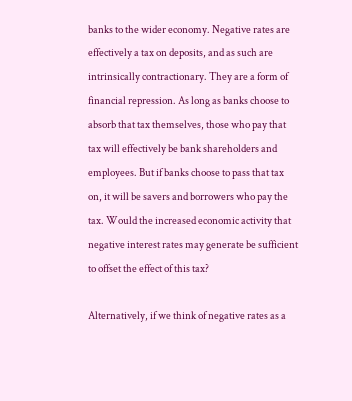banks to the wider economy. Negative rates are effectively a tax on deposits, and as such are intrinsically contractionary. They are a form of financial repression. As long as banks choose to absorb that tax themselves, those who pay that tax will effectively be bank shareholders and employees. But if banks choose to pass that tax on, it will be savers and borrowers who pay the tax. Would the increased economic activity that negative interest rates may generate be sufficient to offset the effect of this tax?

Alternatively, if we think of negative rates as a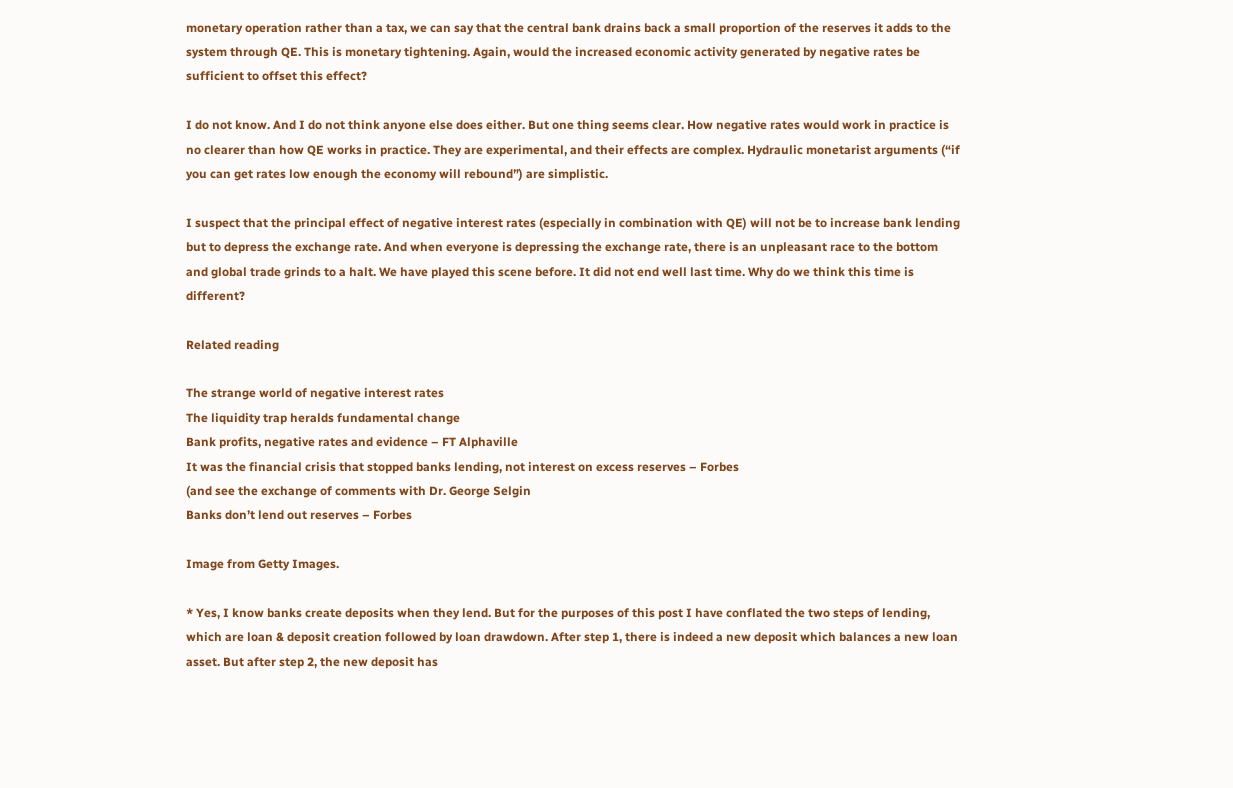monetary operation rather than a tax, we can say that the central bank drains back a small proportion of the reserves it adds to the system through QE. This is monetary tightening. Again, would the increased economic activity generated by negative rates be sufficient to offset this effect?

I do not know. And I do not think anyone else does either. But one thing seems clear. How negative rates would work in practice is no clearer than how QE works in practice. They are experimental, and their effects are complex. Hydraulic monetarist arguments (“if you can get rates low enough the economy will rebound”) are simplistic.

I suspect that the principal effect of negative interest rates (especially in combination with QE) will not be to increase bank lending but to depress the exchange rate. And when everyone is depressing the exchange rate, there is an unpleasant race to the bottom and global trade grinds to a halt. We have played this scene before. It did not end well last time. Why do we think this time is different?

Related reading

The strange world of negative interest rates
The liquidity trap heralds fundamental change
Bank profits, negative rates and evidence – FT Alphaville
It was the financial crisis that stopped banks lending, not interest on excess reserves – Forbes
(and see the exchange of comments with Dr. George Selgin
Banks don’t lend out reserves – Forbes

Image from Getty Images.

* Yes, I know banks create deposits when they lend. But for the purposes of this post I have conflated the two steps of lending, which are loan & deposit creation followed by loan drawdown. After step 1, there is indeed a new deposit which balances a new loan asset. But after step 2, the new deposit has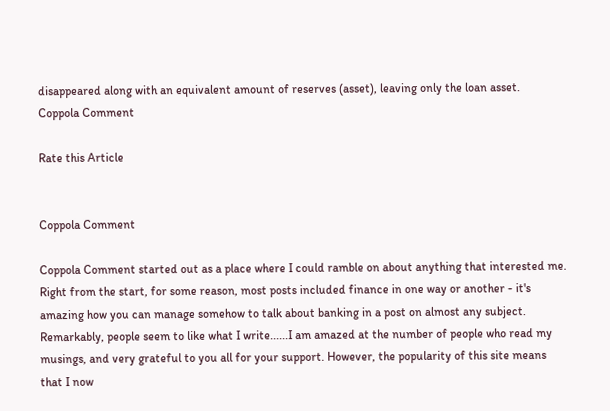disappeared along with an equivalent amount of reserves (asset), leaving only the loan asset.
Coppola Comment

Rate this Article


Coppola Comment

Coppola Comment started out as a place where I could ramble on about anything that interested me. Right from the start, for some reason, most posts included finance in one way or another - it's amazing how you can manage somehow to talk about banking in a post on almost any subject. Remarkably, people seem to like what I write......I am amazed at the number of people who read my musings, and very grateful to you all for your support. However, the popularity of this site means that I now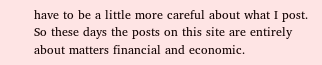have to be a little more careful about what I post. So these days the posts on this site are entirely about matters financial and economic.